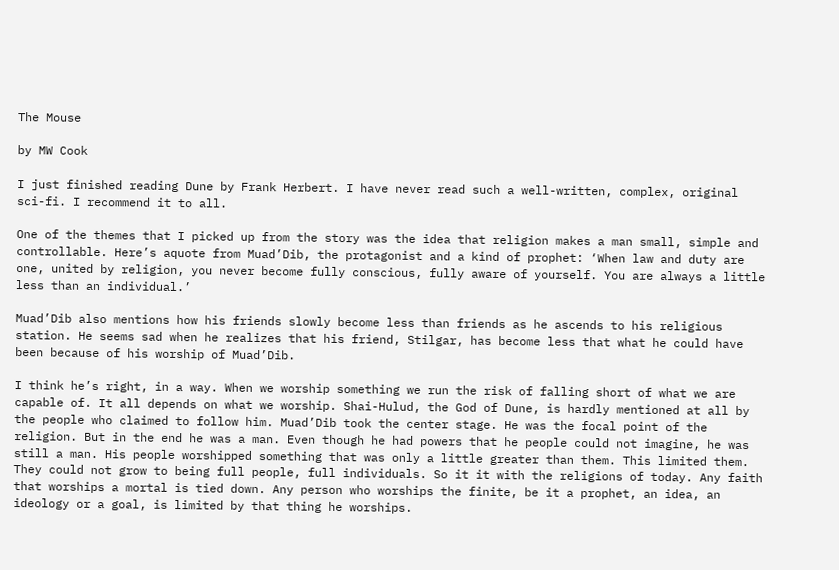The Mouse

by MW Cook

I just finished reading Dune by Frank Herbert. I have never read such a well-written, complex, original sci-fi. I recommend it to all.

One of the themes that I picked up from the story was the idea that religion makes a man small, simple and controllable. Here’s aquote from Muad’Dib, the protagonist and a kind of prophet: ‘When law and duty are one, united by religion, you never become fully conscious, fully aware of yourself. You are always a little less than an individual.’

Muad’Dib also mentions how his friends slowly become less than friends as he ascends to his religious station. He seems sad when he realizes that his friend, Stilgar, has become less that what he could have been because of his worship of Muad’Dib.

I think he’s right, in a way. When we worship something we run the risk of falling short of what we are capable of. It all depends on what we worship. Shai-Hulud, the God of Dune, is hardly mentioned at all by the people who claimed to follow him. Muad’Dib took the center stage. He was the focal point of the religion. But in the end he was a man. Even though he had powers that he people could not imagine, he was still a man. His people worshipped something that was only a little greater than them. This limited them. They could not grow to being full people, full individuals. So it it with the religions of today. Any faith that worships a mortal is tied down. Any person who worships the finite, be it a prophet, an idea, an ideology or a goal, is limited by that thing he worships.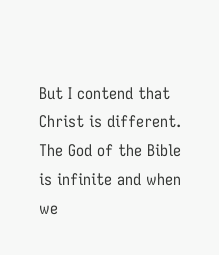But I contend that Christ is different. The God of the Bible is infinite and when we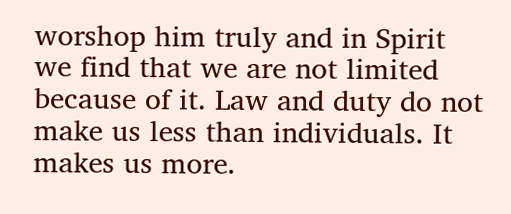worshop him truly and in Spirit we find that we are not limited because of it. Law and duty do not make us less than individuals. It makes us more.